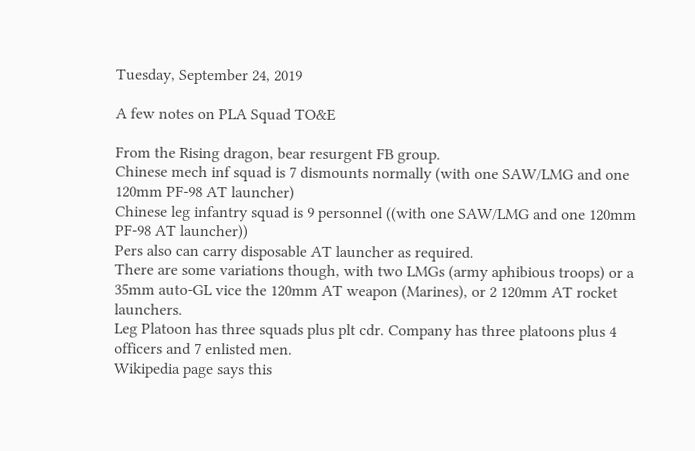Tuesday, September 24, 2019

A few notes on PLA Squad TO&E

From the Rising dragon, bear resurgent FB group.
Chinese mech inf squad is 7 dismounts normally (with one SAW/LMG and one 120mm PF-98 AT launcher)
Chinese leg infantry squad is 9 personnel ((with one SAW/LMG and one 120mm PF-98 AT launcher))
Pers also can carry disposable AT launcher as required.
There are some variations though, with two LMGs (army aphibious troops) or a 35mm auto-GL vice the 120mm AT weapon (Marines), or 2 120mm AT rocket launchers.
Leg Platoon has three squads plus plt cdr. Company has three platoons plus 4 officers and 7 enlisted men.
Wikipedia page says this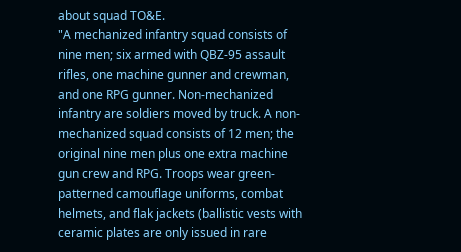about squad TO&E.
"A mechanized infantry squad consists of nine men; six armed with QBZ-95 assault rifles, one machine gunner and crewman, and one RPG gunner. Non-mechanized infantry are soldiers moved by truck. A non-mechanized squad consists of 12 men; the original nine men plus one extra machine gun crew and RPG. Troops wear green-patterned camouflage uniforms, combat helmets, and flak jackets (ballistic vests with ceramic plates are only issued in rare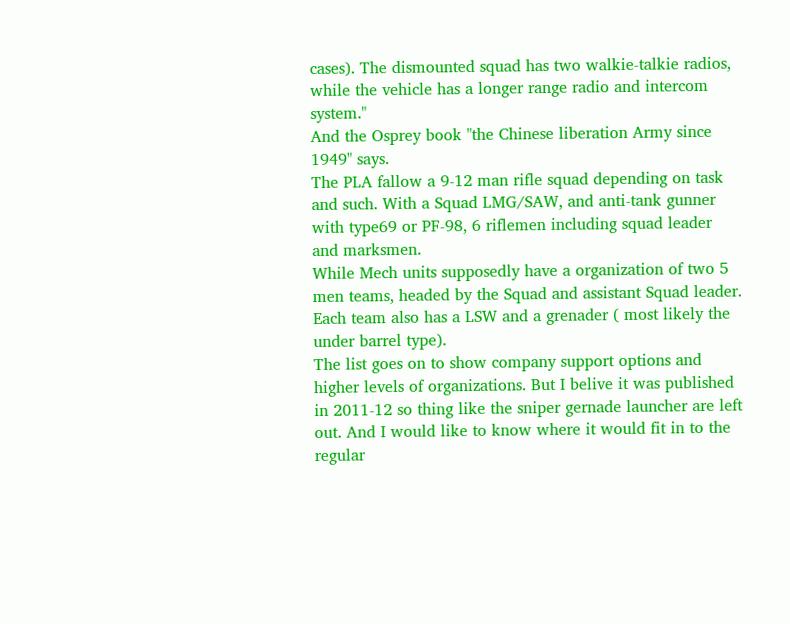cases). The dismounted squad has two walkie-talkie radios, while the vehicle has a longer range radio and intercom system."
And the Osprey book "the Chinese liberation Army since 1949" says.
The PLA fallow a 9-12 man rifle squad depending on task and such. With a Squad LMG/SAW, and anti-tank gunner with type69 or PF-98, 6 riflemen including squad leader and marksmen.
While Mech units supposedly have a organization of two 5 men teams, headed by the Squad and assistant Squad leader. Each team also has a LSW and a grenader ( most likely the under barrel type).
The list goes on to show company support options and higher levels of organizations. But I belive it was published in 2011-12 so thing like the sniper gernade launcher are left out. And I would like to know where it would fit in to the regular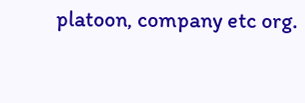platoon, company etc org.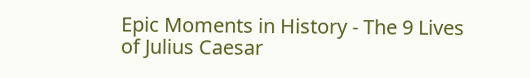Epic Moments in History - The 9 Lives of Julius Caesar